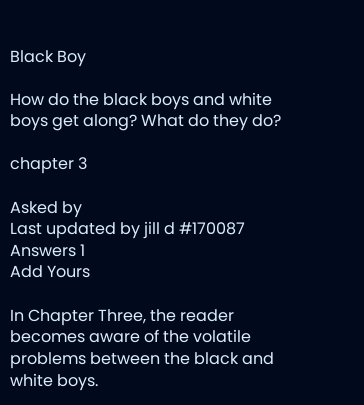Black Boy

How do the black boys and white boys get along? What do they do?

chapter 3

Asked by
Last updated by jill d #170087
Answers 1
Add Yours

In Chapter Three, the reader becomes aware of the volatile problems between the black and white boys.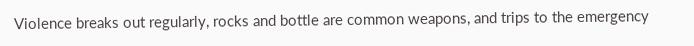Violence breaks out regularly, rocks and bottle are common weapons, and trips to the emergency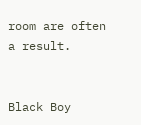room are often a result.


Black Boy